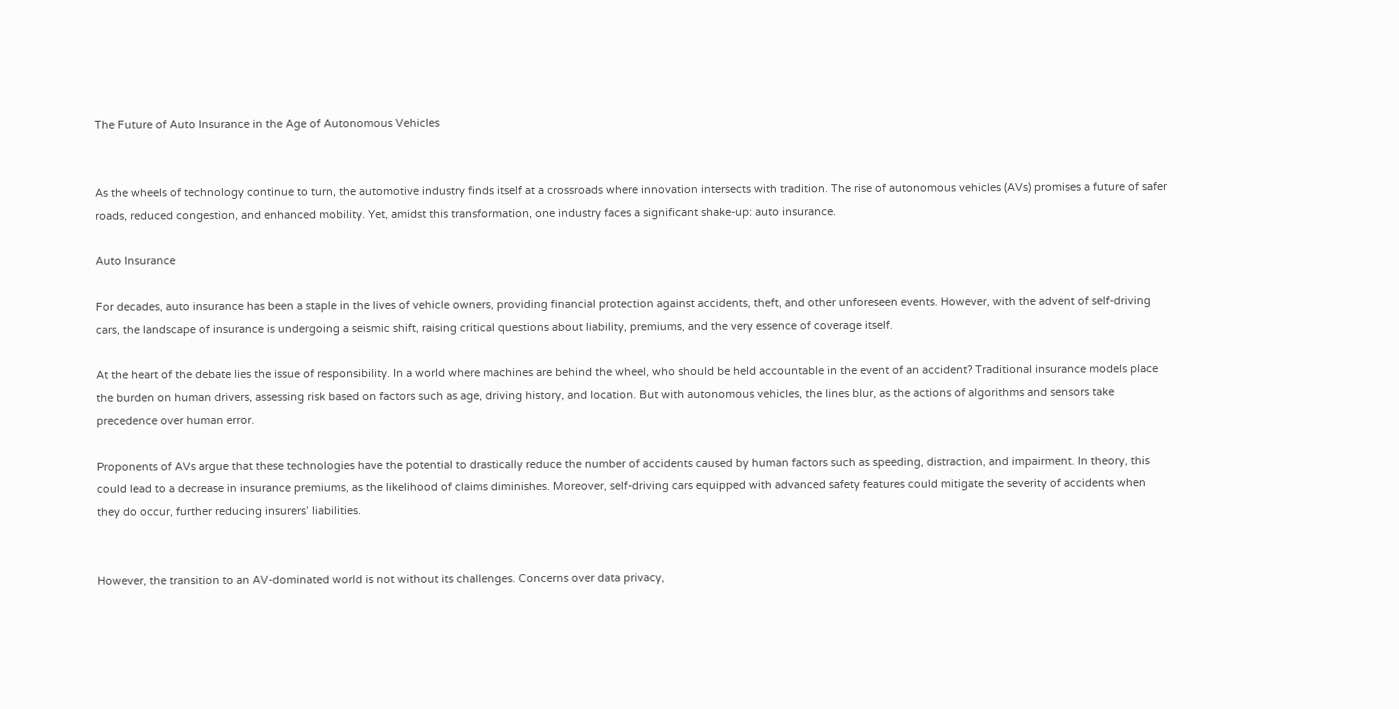The Future of Auto Insurance in the Age of Autonomous Vehicles


As the wheels of technology continue to turn, the automotive industry finds itself at a crossroads where innovation intersects with tradition. The rise of autonomous vehicles (AVs) promises a future of safer roads, reduced congestion, and enhanced mobility. Yet, amidst this transformation, one industry faces a significant shake-up: auto insurance.

Auto Insurance

For decades, auto insurance has been a staple in the lives of vehicle owners, providing financial protection against accidents, theft, and other unforeseen events. However, with the advent of self-driving cars, the landscape of insurance is undergoing a seismic shift, raising critical questions about liability, premiums, and the very essence of coverage itself.

At the heart of the debate lies the issue of responsibility. In a world where machines are behind the wheel, who should be held accountable in the event of an accident? Traditional insurance models place the burden on human drivers, assessing risk based on factors such as age, driving history, and location. But with autonomous vehicles, the lines blur, as the actions of algorithms and sensors take precedence over human error.

Proponents of AVs argue that these technologies have the potential to drastically reduce the number of accidents caused by human factors such as speeding, distraction, and impairment. In theory, this could lead to a decrease in insurance premiums, as the likelihood of claims diminishes. Moreover, self-driving cars equipped with advanced safety features could mitigate the severity of accidents when they do occur, further reducing insurers’ liabilities.


However, the transition to an AV-dominated world is not without its challenges. Concerns over data privacy,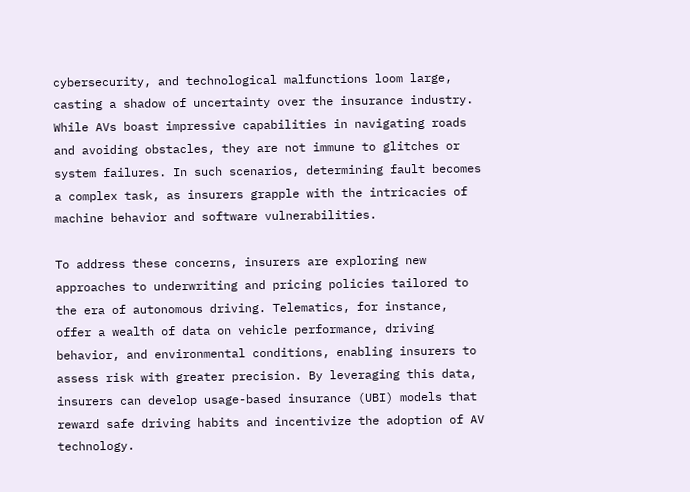cybersecurity, and technological malfunctions loom large, casting a shadow of uncertainty over the insurance industry. While AVs boast impressive capabilities in navigating roads and avoiding obstacles, they are not immune to glitches or system failures. In such scenarios, determining fault becomes a complex task, as insurers grapple with the intricacies of machine behavior and software vulnerabilities.

To address these concerns, insurers are exploring new approaches to underwriting and pricing policies tailored to the era of autonomous driving. Telematics, for instance, offer a wealth of data on vehicle performance, driving behavior, and environmental conditions, enabling insurers to assess risk with greater precision. By leveraging this data, insurers can develop usage-based insurance (UBI) models that reward safe driving habits and incentivize the adoption of AV technology.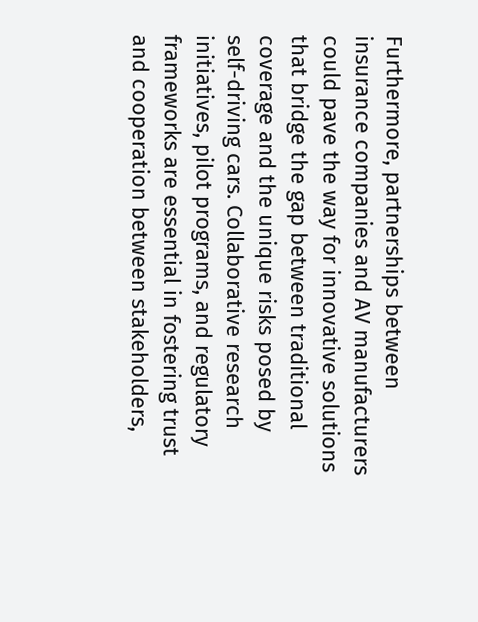Furthermore, partnerships between insurance companies and AV manufacturers could pave the way for innovative solutions that bridge the gap between traditional coverage and the unique risks posed by self-driving cars. Collaborative research initiatives, pilot programs, and regulatory frameworks are essential in fostering trust and cooperation between stakeholders,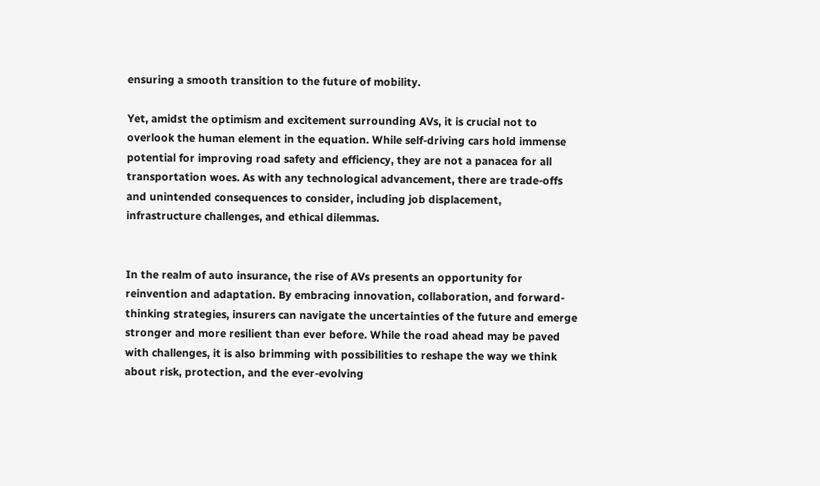ensuring a smooth transition to the future of mobility.

Yet, amidst the optimism and excitement surrounding AVs, it is crucial not to overlook the human element in the equation. While self-driving cars hold immense potential for improving road safety and efficiency, they are not a panacea for all transportation woes. As with any technological advancement, there are trade-offs and unintended consequences to consider, including job displacement, infrastructure challenges, and ethical dilemmas.


In the realm of auto insurance, the rise of AVs presents an opportunity for reinvention and adaptation. By embracing innovation, collaboration, and forward-thinking strategies, insurers can navigate the uncertainties of the future and emerge stronger and more resilient than ever before. While the road ahead may be paved with challenges, it is also brimming with possibilities to reshape the way we think about risk, protection, and the ever-evolving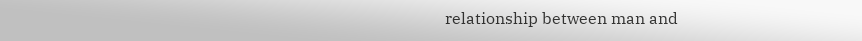relationship between man and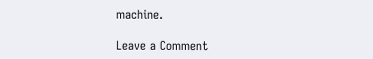machine.

Leave a Comment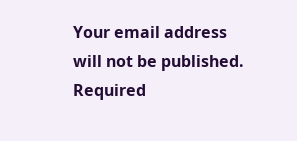Your email address will not be published. Required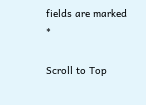fields are marked *

Scroll to Top